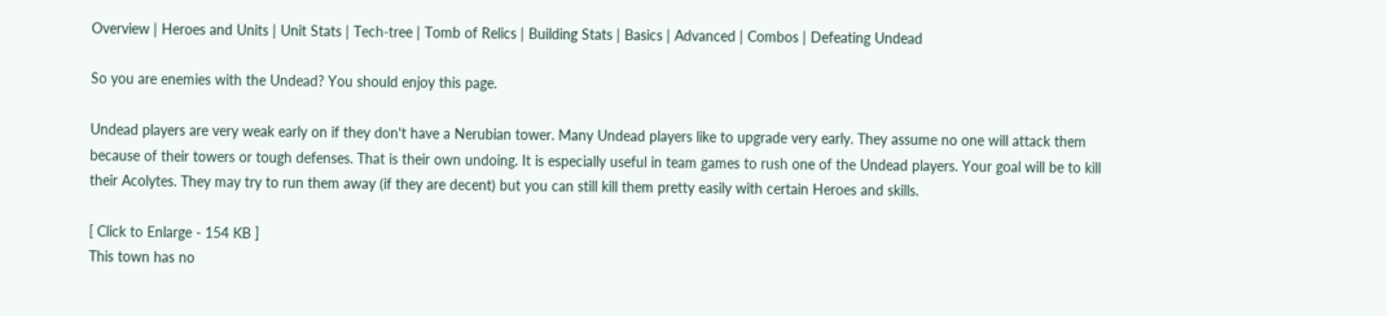Overview | Heroes and Units | Unit Stats | Tech-tree | Tomb of Relics | Building Stats | Basics | Advanced | Combos | Defeating Undead

So you are enemies with the Undead? You should enjoy this page.

Undead players are very weak early on if they don't have a Nerubian tower. Many Undead players like to upgrade very early. They assume no one will attack them because of their towers or tough defenses. That is their own undoing. It is especially useful in team games to rush one of the Undead players. Your goal will be to kill their Acolytes. They may try to run them away (if they are decent) but you can still kill them pretty easily with certain Heroes and skills.

[ Click to Enlarge - 154 KB ]
This town has no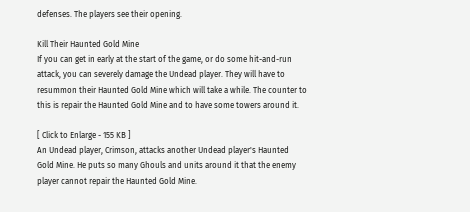defenses. The players see their opening.

Kill Their Haunted Gold Mine
If you can get in early at the start of the game, or do some hit-and-run attack, you can severely damage the Undead player. They will have to resummon their Haunted Gold Mine which will take a while. The counter to this is repair the Haunted Gold Mine and to have some towers around it.

[ Click to Enlarge - 155 KB ]
An Undead player, Crimson, attacks another Undead player's Haunted Gold Mine. He puts so many Ghouls and units around it that the enemy player cannot repair the Haunted Gold Mine.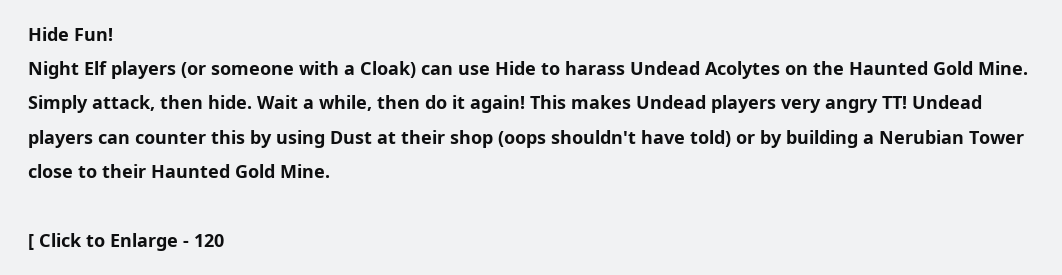Hide Fun!
Night Elf players (or someone with a Cloak) can use Hide to harass Undead Acolytes on the Haunted Gold Mine. Simply attack, then hide. Wait a while, then do it again! This makes Undead players very angry TT! Undead players can counter this by using Dust at their shop (oops shouldn't have told) or by building a Nerubian Tower close to their Haunted Gold Mine.

[ Click to Enlarge - 120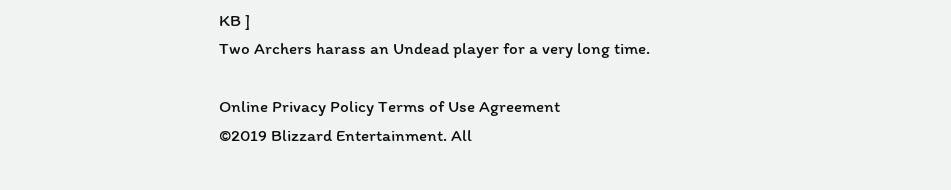KB ]
Two Archers harass an Undead player for a very long time.

Online Privacy Policy Terms of Use Agreement
©2019 Blizzard Entertainment. All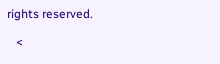rights reserved.

   <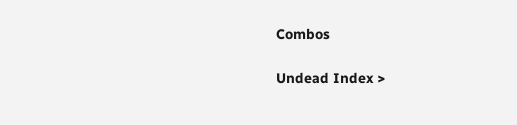Combos

Undead Index >